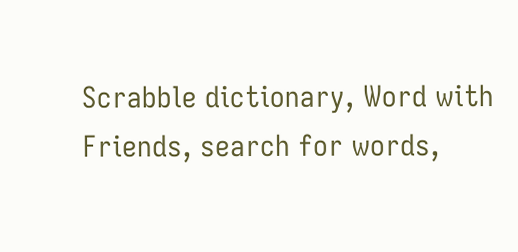Scrabble dictionary, Word with Friends, search for words,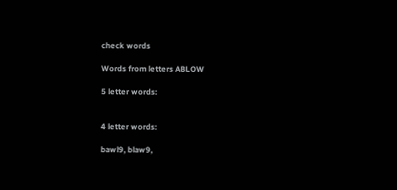check words

Words from letters ABLOW

5 letter words:


4 letter words:

bawl9, blaw9,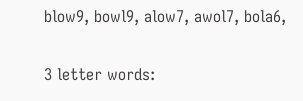blow9, bowl9, alow7, awol7, bola6,

3 letter words: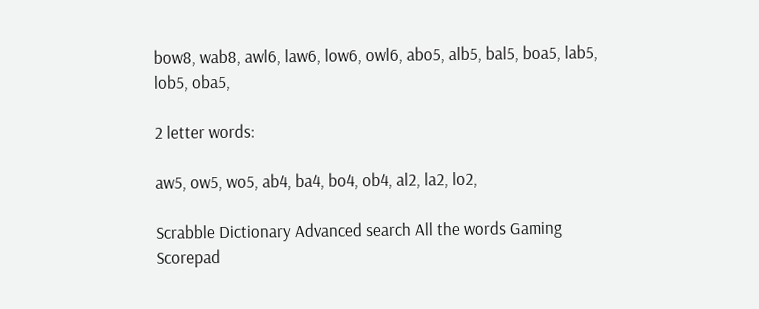bow8, wab8, awl6, law6, low6, owl6, abo5, alb5, bal5, boa5, lab5, lob5, oba5,

2 letter words:

aw5, ow5, wo5, ab4, ba4, bo4, ob4, al2, la2, lo2,

Scrabble Dictionary Advanced search All the words Gaming Scorepad